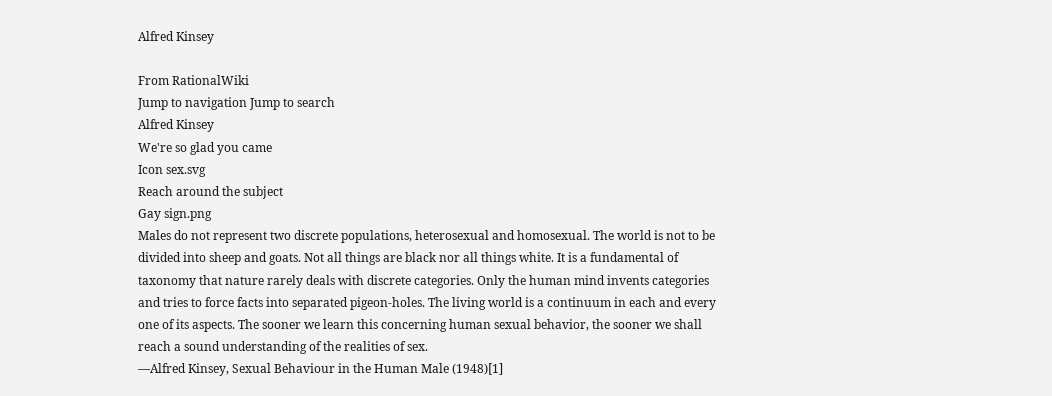Alfred Kinsey

From RationalWiki
Jump to navigation Jump to search
Alfred Kinsey
We're so glad you came
Icon sex.svg
Reach around the subject
Gay sign.png
Males do not represent two discrete populations, heterosexual and homosexual. The world is not to be divided into sheep and goats. Not all things are black nor all things white. It is a fundamental of taxonomy that nature rarely deals with discrete categories. Only the human mind invents categories and tries to force facts into separated pigeon-holes. The living world is a continuum in each and every one of its aspects. The sooner we learn this concerning human sexual behavior, the sooner we shall reach a sound understanding of the realities of sex.
—Alfred Kinsey, Sexual Behaviour in the Human Male (1948)[1]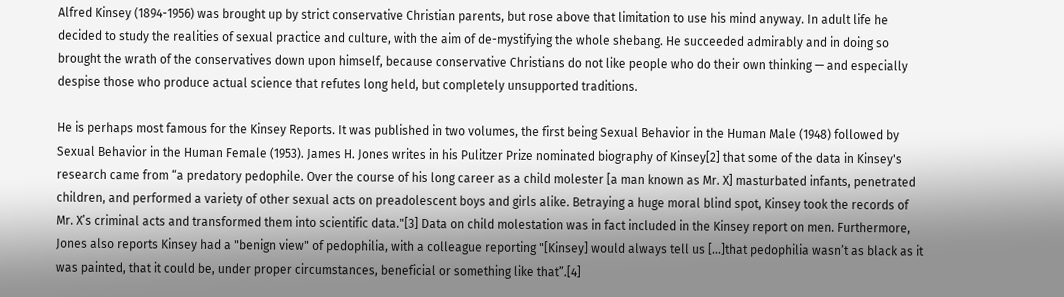Alfred Kinsey (1894-1956) was brought up by strict conservative Christian parents, but rose above that limitation to use his mind anyway. In adult life he decided to study the realities of sexual practice and culture, with the aim of de-mystifying the whole shebang. He succeeded admirably and in doing so brought the wrath of the conservatives down upon himself, because conservative Christians do not like people who do their own thinking — and especially despise those who produce actual science that refutes long held, but completely unsupported traditions.

He is perhaps most famous for the Kinsey Reports. It was published in two volumes, the first being Sexual Behavior in the Human Male (1948) followed by Sexual Behavior in the Human Female (1953). James H. Jones writes in his Pulitzer Prize nominated biography of Kinsey[2] that some of the data in Kinsey's research came from “a predatory pedophile. Over the course of his long career as a child molester [a man known as Mr. X] masturbated infants, penetrated children, and performed a variety of other sexual acts on preadolescent boys and girls alike. Betraying a huge moral blind spot, Kinsey took the records of Mr. X’s criminal acts and transformed them into scientific data."[3] Data on child molestation was in fact included in the Kinsey report on men. Furthermore, Jones also reports Kinsey had a "benign view" of pedophilia, with a colleague reporting "[Kinsey] would always tell us [...]that pedophilia wasn’t as black as it was painted, that it could be, under proper circumstances, beneficial or something like that”.[4]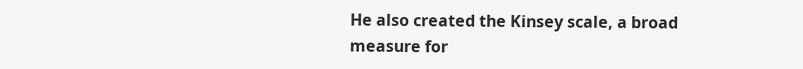He also created the Kinsey scale, a broad measure for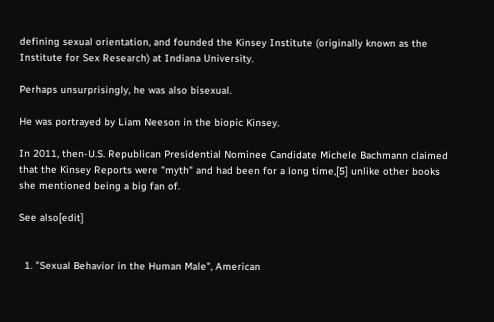defining sexual orientation, and founded the Kinsey Institute (originally known as the Institute for Sex Research) at Indiana University.

Perhaps unsurprisingly, he was also bisexual.

He was portrayed by Liam Neeson in the biopic Kinsey.

In 2011, then-U.S. Republican Presidential Nominee Candidate Michele Bachmann claimed that the Kinsey Reports were "myth" and had been for a long time,[5] unlike other books she mentioned being a big fan of.

See also[edit]


  1. "Sexual Behavior in the Human Male", American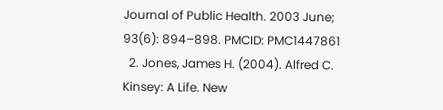Journal of Public Health. 2003 June; 93(6): 894–898. PMCID: PMC1447861
  2. Jones, James H. (2004). Alfred C. Kinsey: A Life. New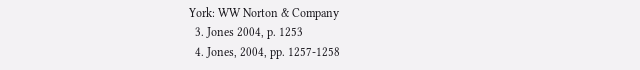York: WW Norton & Company
  3. Jones 2004, p. 1253
  4. Jones, 2004, pp. 1257-1258